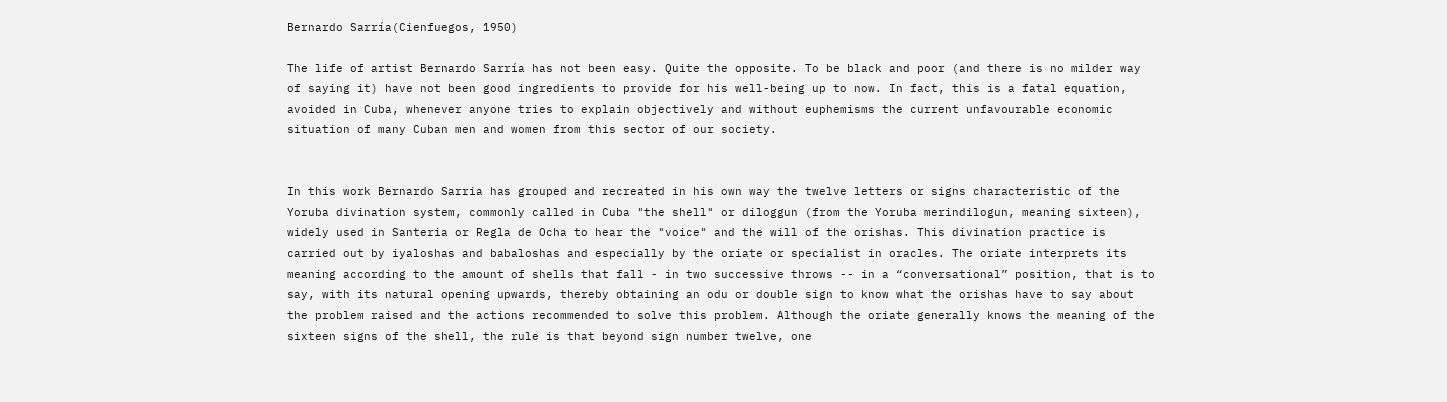Bernardo Sarría(Cienfuegos, 1950)

The life of artist Bernardo Sarría has not been easy. Quite the opposite. To be black and poor (and there is no milder way of saying it) have not been good ingredients to provide for his well-being up to now. In fact, this is a fatal equation, avoided in Cuba, whenever anyone tries to explain objectively and without euphemisms the current unfavourable economic situation of many Cuban men and women from this sector of our society.


In this work Bernardo Sarria has grouped and recreated in his own way the twelve letters or signs characteristic of the Yoruba divination system, commonly called in Cuba "the shell" or diloggun (from the Yoruba merindilogun, meaning sixteen), widely used in Santeria or Regla de Ocha to hear the "voice" and the will of the orishas. This divination practice is carried out by iyaloshas and babaloshas and especially by the oriate or specialist in oracles. The oriate interprets its meaning according to the amount of shells that fall - in two successive throws -- in a “conversational” position, that is to say, with its natural opening upwards, thereby obtaining an odu or double sign to know what the orishas have to say about the problem raised and the actions recommended to solve this problem. Although the oriate generally knows the meaning of the sixteen signs of the shell, the rule is that beyond sign number twelve, one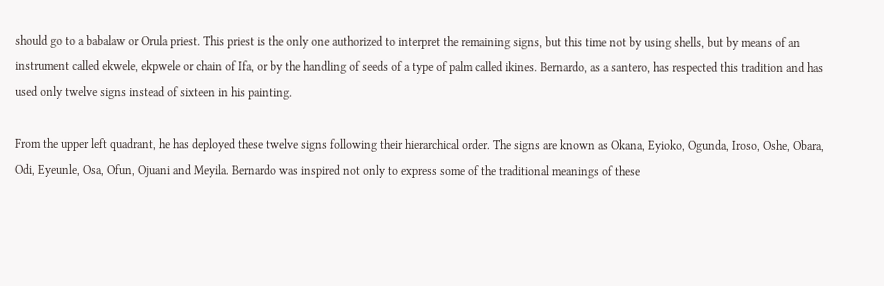should go to a babalaw or Orula priest. This priest is the only one authorized to interpret the remaining signs, but this time not by using shells, but by means of an instrument called ekwele, ekpwele or chain of Ifa, or by the handling of seeds of a type of palm called ikines. Bernardo, as a santero, has respected this tradition and has used only twelve signs instead of sixteen in his painting.

From the upper left quadrant, he has deployed these twelve signs following their hierarchical order. The signs are known as Okana, Eyioko, Ogunda, Iroso, Oshe, Obara, Odi, Eyeunle, Osa, Ofun, Ojuani and Meyila. Bernardo was inspired not only to express some of the traditional meanings of these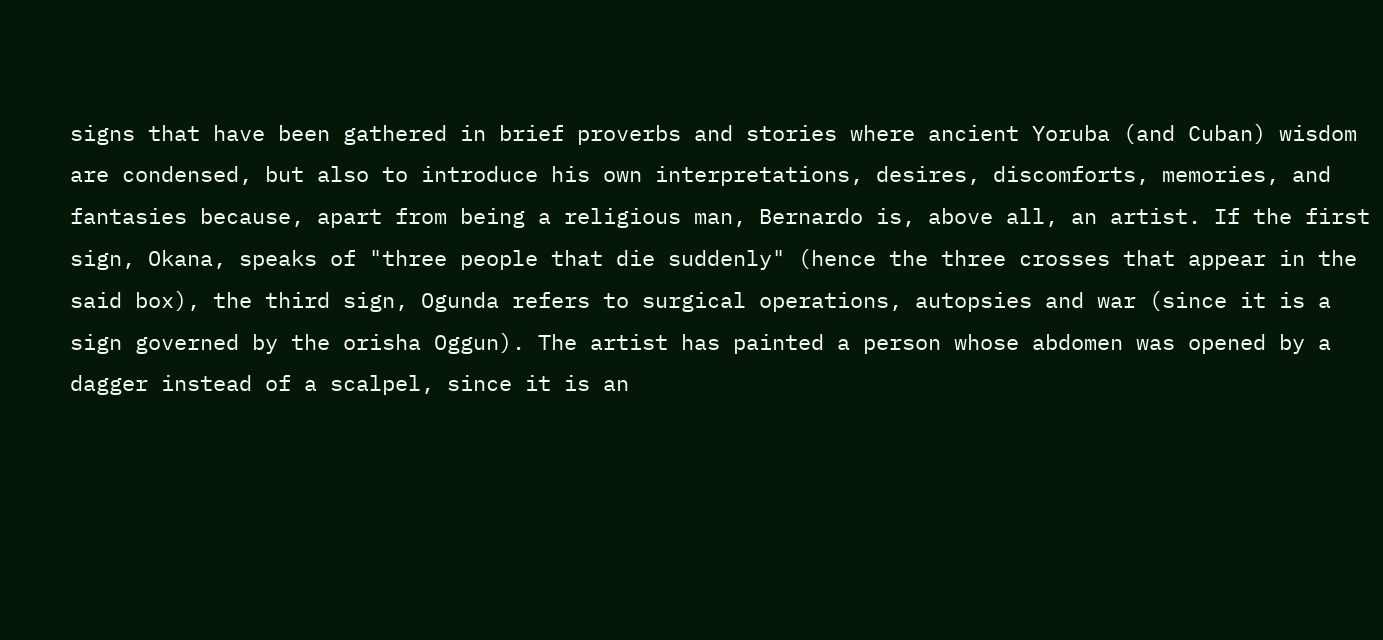signs that have been gathered in brief proverbs and stories where ancient Yoruba (and Cuban) wisdom are condensed, but also to introduce his own interpretations, desires, discomforts, memories, and fantasies because, apart from being a religious man, Bernardo is, above all, an artist. If the first sign, Okana, speaks of "three people that die suddenly" (hence the three crosses that appear in the said box), the third sign, Ogunda refers to surgical operations, autopsies and war (since it is a sign governed by the orisha Oggun). The artist has painted a person whose abdomen was opened by a dagger instead of a scalpel, since it is an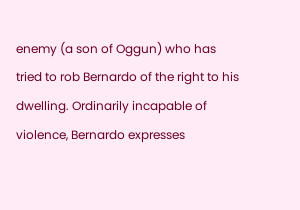enemy (a son of Oggun) who has tried to rob Bernardo of the right to his dwelling. Ordinarily incapable of violence, Bernardo expresses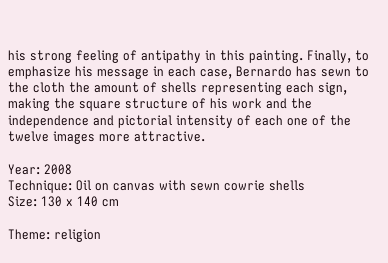his strong feeling of antipathy in this painting. Finally, to emphasize his message in each case, Bernardo has sewn to the cloth the amount of shells representing each sign, making the square structure of his work and the independence and pictorial intensity of each one of the twelve images more attractive.

Year: 2008
Technique: Oil on canvas with sewn cowrie shells
Size: 130 x 140 cm

Theme: religion